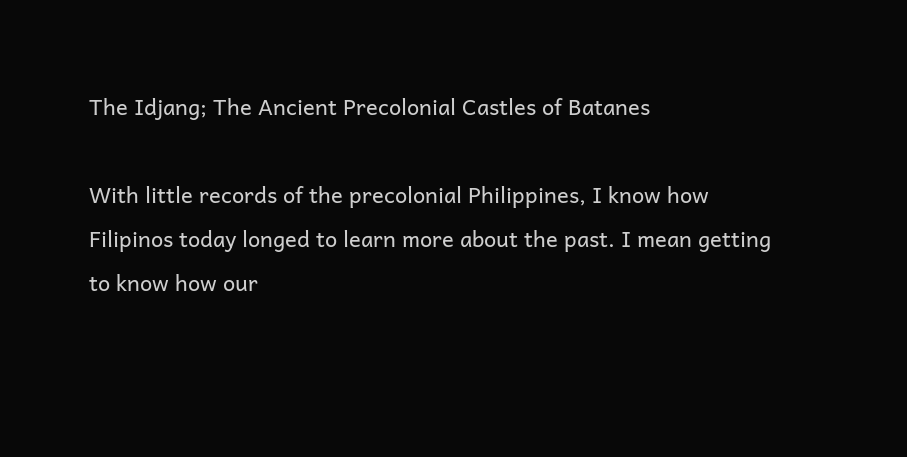The Idjang; The Ancient Precolonial Castles of Batanes

With little records of the precolonial Philippines, I know how Filipinos today longed to learn more about the past. I mean getting to know how our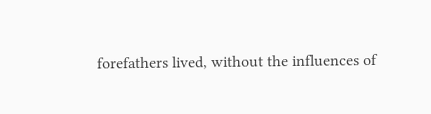forefathers lived, without the influences of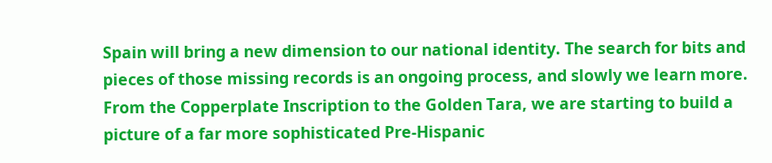Spain will bring a new dimension to our national identity. The search for bits and pieces of those missing records is an ongoing process, and slowly we learn more. From the Copperplate Inscription to the Golden Tara, we are starting to build a picture of a far more sophisticated Pre-Hispanic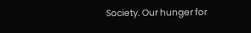Society. Our hunger for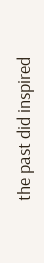the past did inspired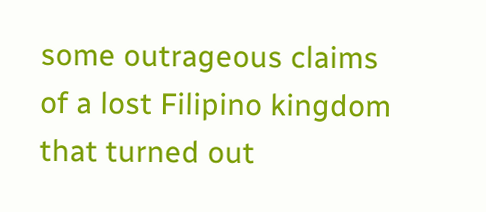some outrageous claims of a lost Filipino kingdom that turned out